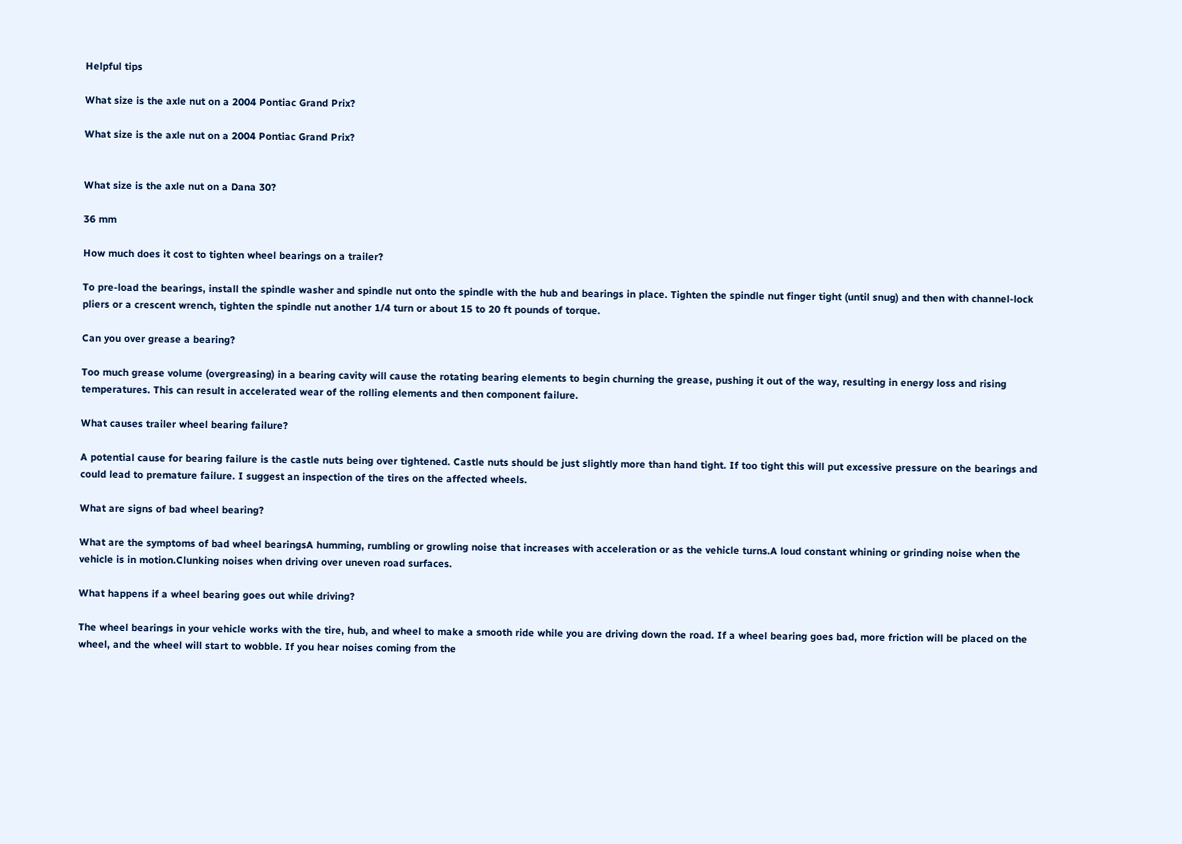Helpful tips

What size is the axle nut on a 2004 Pontiac Grand Prix?

What size is the axle nut on a 2004 Pontiac Grand Prix?


What size is the axle nut on a Dana 30?

36 mm

How much does it cost to tighten wheel bearings on a trailer?

To pre-load the bearings, install the spindle washer and spindle nut onto the spindle with the hub and bearings in place. Tighten the spindle nut finger tight (until snug) and then with channel-lock pliers or a crescent wrench, tighten the spindle nut another 1/4 turn or about 15 to 20 ft pounds of torque.

Can you over grease a bearing?

Too much grease volume (overgreasing) in a bearing cavity will cause the rotating bearing elements to begin churning the grease, pushing it out of the way, resulting in energy loss and rising temperatures. This can result in accelerated wear of the rolling elements and then component failure.

What causes trailer wheel bearing failure?

A potential cause for bearing failure is the castle nuts being over tightened. Castle nuts should be just slightly more than hand tight. If too tight this will put excessive pressure on the bearings and could lead to premature failure. I suggest an inspection of the tires on the affected wheels.

What are signs of bad wheel bearing?

What are the symptoms of bad wheel bearingsA humming, rumbling or growling noise that increases with acceleration or as the vehicle turns.A loud constant whining or grinding noise when the vehicle is in motion.Clunking noises when driving over uneven road surfaces.

What happens if a wheel bearing goes out while driving?

The wheel bearings in your vehicle works with the tire, hub, and wheel to make a smooth ride while you are driving down the road. If a wheel bearing goes bad, more friction will be placed on the wheel, and the wheel will start to wobble. If you hear noises coming from the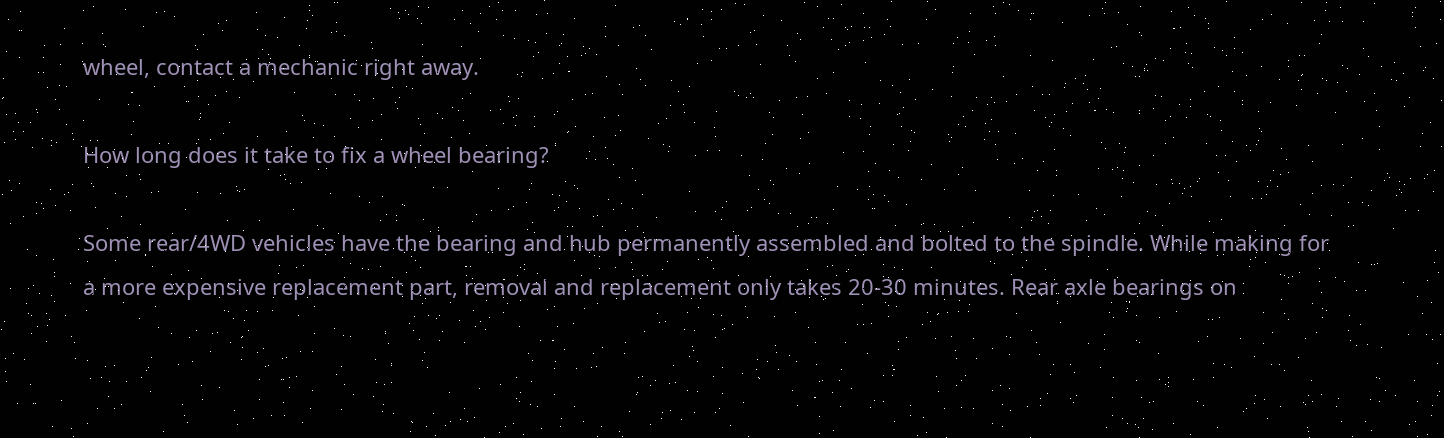wheel, contact a mechanic right away.

How long does it take to fix a wheel bearing?

Some rear/4WD vehicles have the bearing and hub permanently assembled and bolted to the spindle. While making for a more expensive replacement part, removal and replacement only takes 20-30 minutes. Rear axle bearings on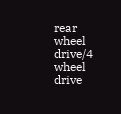rear wheel drive/4 wheel drive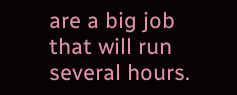are a big job that will run several hours.